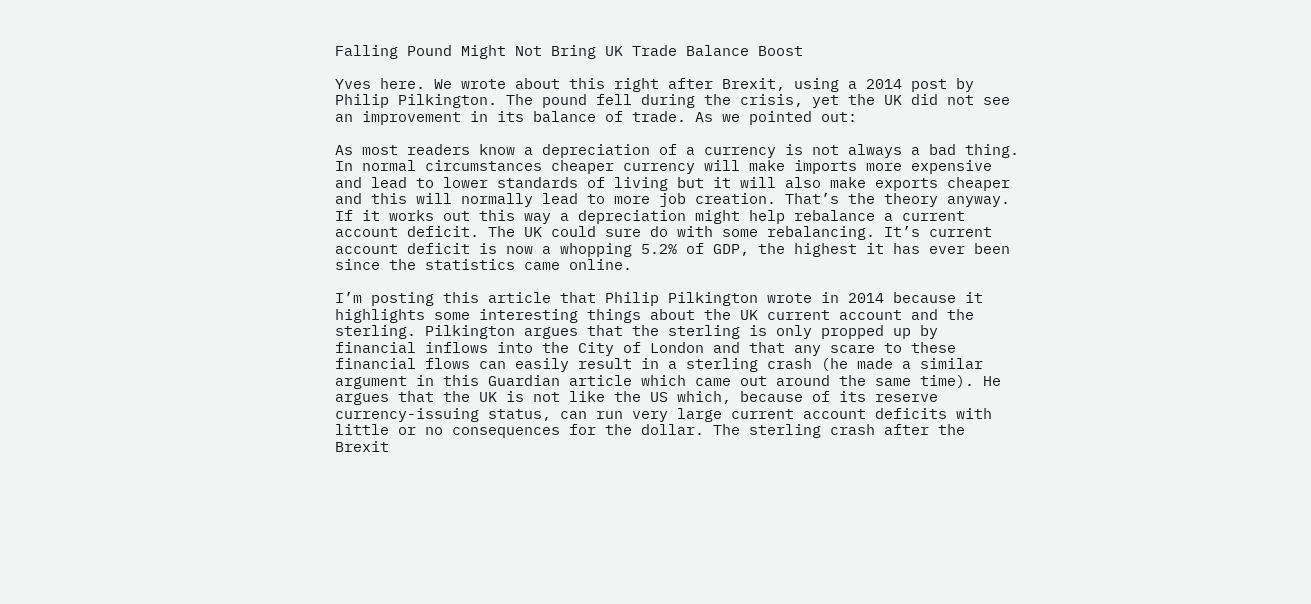Falling Pound Might Not Bring UK Trade Balance Boost

Yves here. We wrote about this right after Brexit, using a 2014 post by Philip Pilkington. The pound fell during the crisis, yet the UK did not see an improvement in its balance of trade. As we pointed out:

As most readers know a depreciation of a currency is not always a bad thing. In normal circumstances cheaper currency will make imports more expensive and lead to lower standards of living but it will also make exports cheaper and this will normally lead to more job creation. That’s the theory anyway. If it works out this way a depreciation might help rebalance a current account deficit. The UK could sure do with some rebalancing. It’s current account deficit is now a whopping 5.2% of GDP, the highest it has ever been since the statistics came online.

I’m posting this article that Philip Pilkington wrote in 2014 because it highlights some interesting things about the UK current account and the sterling. Pilkington argues that the sterling is only propped up by financial inflows into the City of London and that any scare to these financial flows can easily result in a sterling crash (he made a similar argument in this Guardian article which came out around the same time). He argues that the UK is not like the US which, because of its reserve currency-issuing status, can run very large current account deficits with little or no consequences for the dollar. The sterling crash after the Brexit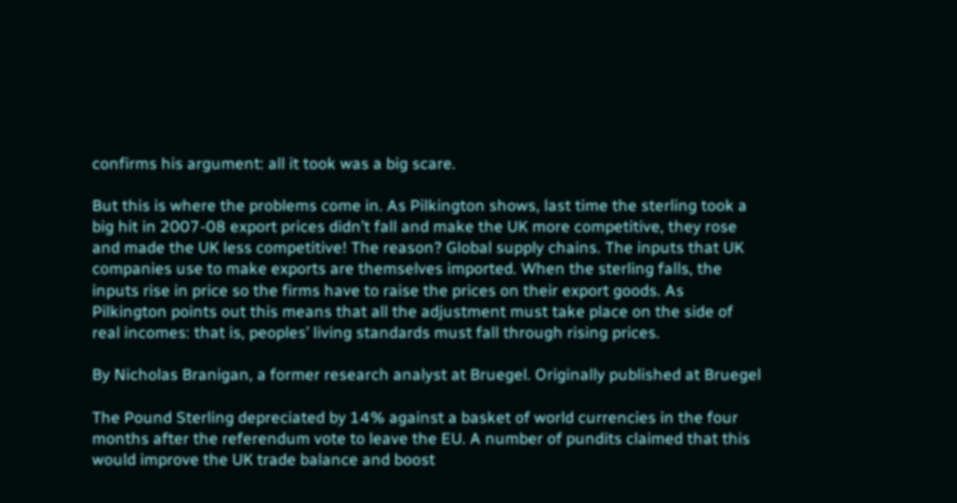confirms his argument: all it took was a big scare.

But this is where the problems come in. As Pilkington shows, last time the sterling took a big hit in 2007-08 export prices didn’t fall and make the UK more competitive, they rose and made the UK less competitive! The reason? Global supply chains. The inputs that UK companies use to make exports are themselves imported. When the sterling falls, the inputs rise in price so the firms have to raise the prices on their export goods. As Pilkington points out this means that all the adjustment must take place on the side of real incomes: that is, peoples’ living standards must fall through rising prices.

By Nicholas Branigan, a former research analyst at Bruegel. Originally published at Bruegel

The Pound Sterling depreciated by 14% against a basket of world currencies in the four months after the referendum vote to leave the EU. A number of pundits claimed that this would improve the UK trade balance and boost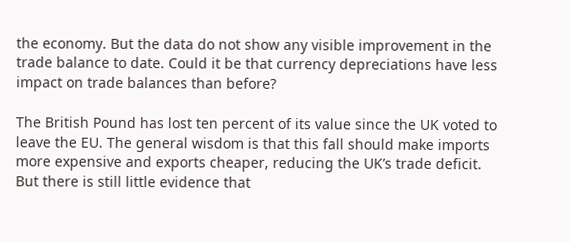the economy. But the data do not show any visible improvement in the trade balance to date. Could it be that currency depreciations have less impact on trade balances than before?

The British Pound has lost ten percent of its value since the UK voted to leave the EU. The general wisdom is that this fall should make imports more expensive and exports cheaper, reducing the UK’s trade deficit. But there is still little evidence that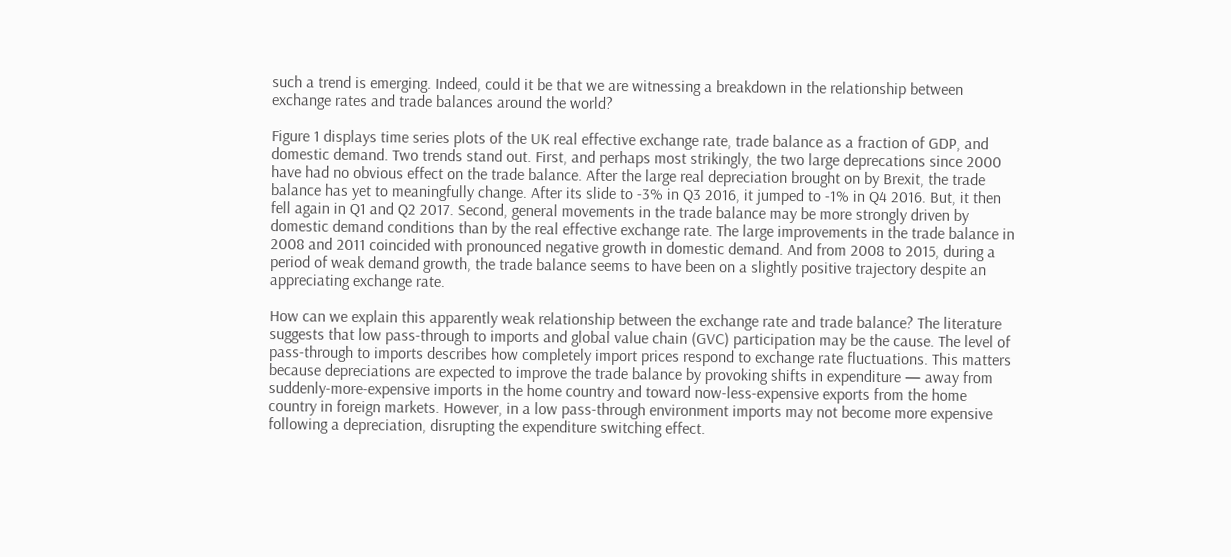such a trend is emerging. Indeed, could it be that we are witnessing a breakdown in the relationship between exchange rates and trade balances around the world?

Figure 1 displays time series plots of the UK real effective exchange rate, trade balance as a fraction of GDP, and domestic demand. Two trends stand out. First, and perhaps most strikingly, the two large deprecations since 2000 have had no obvious effect on the trade balance. After the large real depreciation brought on by Brexit, the trade balance has yet to meaningfully change. After its slide to -3% in Q3 2016, it jumped to -1% in Q4 2016. But, it then fell again in Q1 and Q2 2017. Second, general movements in the trade balance may be more strongly driven by domestic demand conditions than by the real effective exchange rate. The large improvements in the trade balance in 2008 and 2011 coincided with pronounced negative growth in domestic demand. And from 2008 to 2015, during a period of weak demand growth, the trade balance seems to have been on a slightly positive trajectory despite an appreciating exchange rate.

How can we explain this apparently weak relationship between the exchange rate and trade balance? The literature suggests that low pass-through to imports and global value chain (GVC) participation may be the cause. The level of pass-through to imports describes how completely import prices respond to exchange rate fluctuations. This matters because depreciations are expected to improve the trade balance by provoking shifts in expenditure — away from suddenly-more-expensive imports in the home country and toward now-less-expensive exports from the home country in foreign markets. However, in a low pass-through environment imports may not become more expensive following a depreciation, disrupting the expenditure switching effect.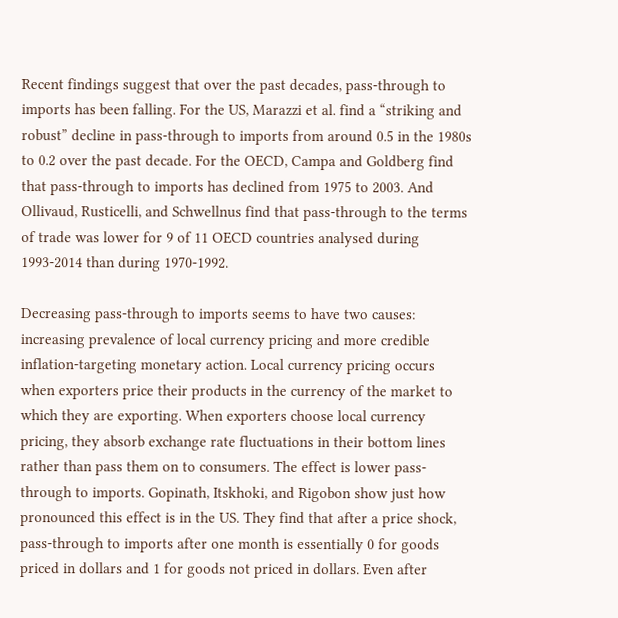Recent findings suggest that over the past decades, pass-through to imports has been falling. For the US, Marazzi et al. find a “striking and robust” decline in pass-through to imports from around 0.5 in the 1980s to 0.2 over the past decade. For the OECD, Campa and Goldberg find that pass-through to imports has declined from 1975 to 2003. And Ollivaud, Rusticelli, and Schwellnus find that pass-through to the terms of trade was lower for 9 of 11 OECD countries analysed during 1993-2014 than during 1970-1992.

Decreasing pass-through to imports seems to have two causes: increasing prevalence of local currency pricing and more credible inflation-targeting monetary action. Local currency pricing occurs when exporters price their products in the currency of the market to which they are exporting. When exporters choose local currency pricing, they absorb exchange rate fluctuations in their bottom lines rather than pass them on to consumers. The effect is lower pass-through to imports. Gopinath, Itskhoki, and Rigobon show just how pronounced this effect is in the US. They find that after a price shock, pass-through to imports after one month is essentially 0 for goods priced in dollars and 1 for goods not priced in dollars. Even after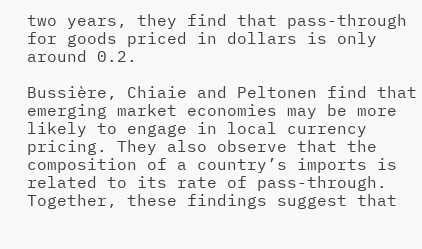two years, they find that pass-through for goods priced in dollars is only around 0.2.

Bussière, Chiaie and Peltonen find that emerging market economies may be more likely to engage in local currency pricing. They also observe that the composition of a country’s imports is related to its rate of pass-through. Together, these findings suggest that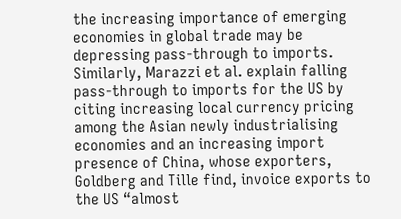the increasing importance of emerging economies in global trade may be depressing pass-through to imports. Similarly, Marazzi et al. explain falling pass-through to imports for the US by citing increasing local currency pricing among the Asian newly industrialising economies and an increasing import presence of China, whose exporters, Goldberg and Tille find, invoice exports to the US “almost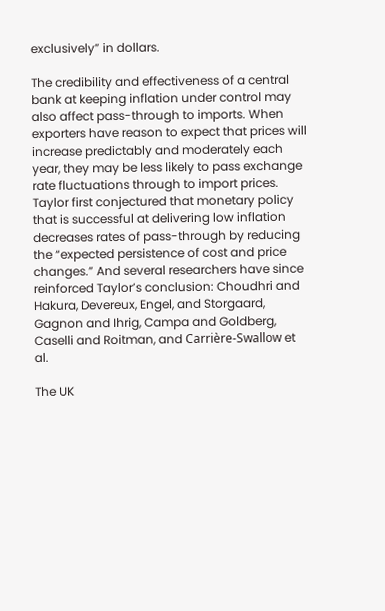exclusively” in dollars.

The credibility and effectiveness of a central bank at keeping inflation under control may also affect pass-through to imports. When exporters have reason to expect that prices will increase predictably and moderately each year, they may be less likely to pass exchange rate fluctuations through to import prices. Taylor first conjectured that monetary policy that is successful at delivering low inflation decreases rates of pass-through by reducing the “expected persistence of cost and price changes.” And several researchers have since reinforced Taylor’s conclusion: Choudhri and Hakura, Devereux, Engel, and Storgaard, Gagnon and Ihrig, Campa and Goldberg, Caselli and Roitman, and Carrière-Swallow et al.

The UK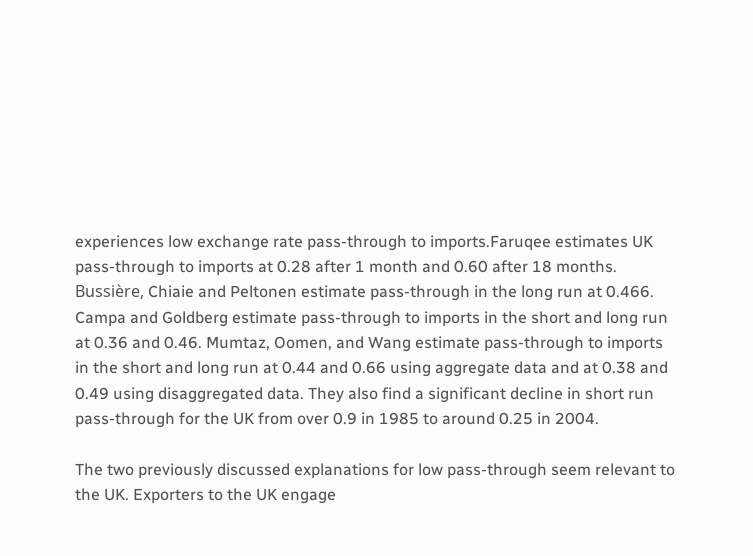experiences low exchange rate pass-through to imports.Faruqee estimates UK pass-through to imports at 0.28 after 1 month and 0.60 after 18 months. Bussière, Chiaie and Peltonen estimate pass-through in the long run at 0.466. Campa and Goldberg estimate pass-through to imports in the short and long run at 0.36 and 0.46. Mumtaz, Oomen, and Wang estimate pass-through to imports in the short and long run at 0.44 and 0.66 using aggregate data and at 0.38 and 0.49 using disaggregated data. They also find a significant decline in short run pass-through for the UK from over 0.9 in 1985 to around 0.25 in 2004.

The two previously discussed explanations for low pass-through seem relevant to the UK. Exporters to the UK engage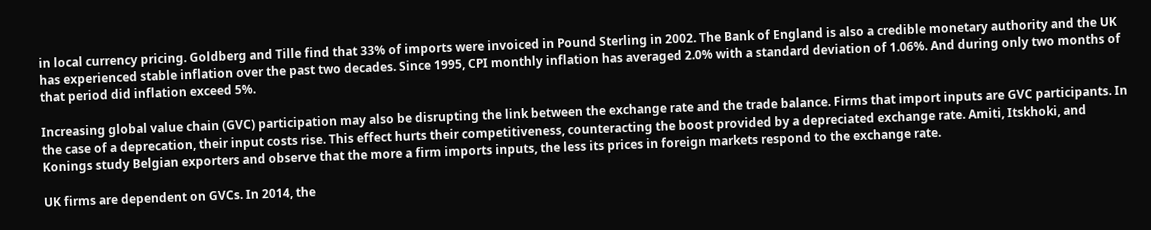in local currency pricing. Goldberg and Tille find that 33% of imports were invoiced in Pound Sterling in 2002. The Bank of England is also a credible monetary authority and the UK has experienced stable inflation over the past two decades. Since 1995, CPI monthly inflation has averaged 2.0% with a standard deviation of 1.06%. And during only two months of that period did inflation exceed 5%.

Increasing global value chain (GVC) participation may also be disrupting the link between the exchange rate and the trade balance. Firms that import inputs are GVC participants. In the case of a deprecation, their input costs rise. This effect hurts their competitiveness, counteracting the boost provided by a depreciated exchange rate. Amiti, Itskhoki, and Konings study Belgian exporters and observe that the more a firm imports inputs, the less its prices in foreign markets respond to the exchange rate.

UK firms are dependent on GVCs. In 2014, the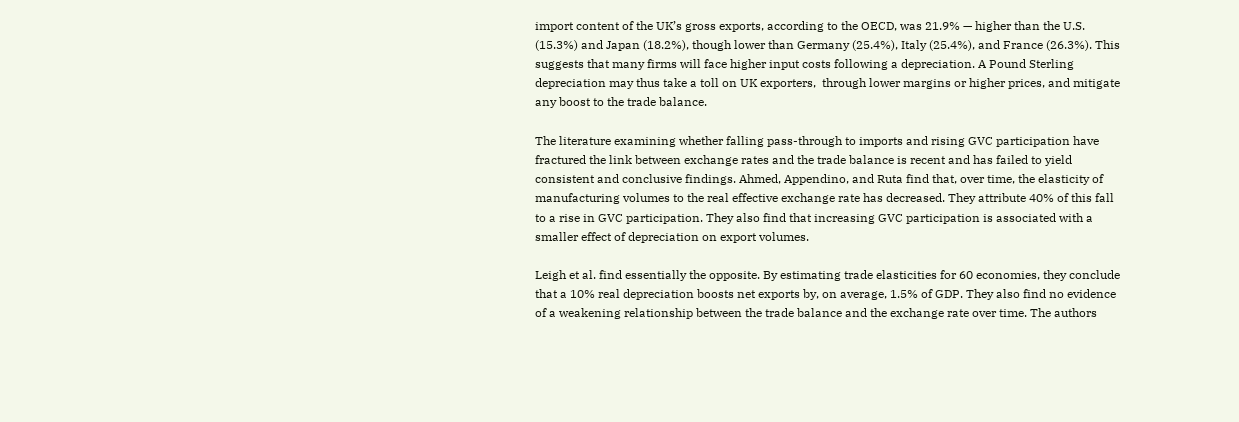import content of the UK’s gross exports, according to the OECD, was 21.9% — higher than the U.S. (15.3%) and Japan (18.2%), though lower than Germany (25.4%), Italy (25.4%), and France (26.3%). This suggests that many firms will face higher input costs following a depreciation. A Pound Sterling depreciation may thus take a toll on UK exporters,  through lower margins or higher prices, and mitigate any boost to the trade balance.

The literature examining whether falling pass-through to imports and rising GVC participation have fractured the link between exchange rates and the trade balance is recent and has failed to yield consistent and conclusive findings. Ahmed, Appendino, and Ruta find that, over time, the elasticity of manufacturing volumes to the real effective exchange rate has decreased. They attribute 40% of this fall to a rise in GVC participation. They also find that increasing GVC participation is associated with a smaller effect of depreciation on export volumes.

Leigh et al. find essentially the opposite. By estimating trade elasticities for 60 economies, they conclude that a 10% real depreciation boosts net exports by, on average, 1.5% of GDP. They also find no evidence of a weakening relationship between the trade balance and the exchange rate over time. The authors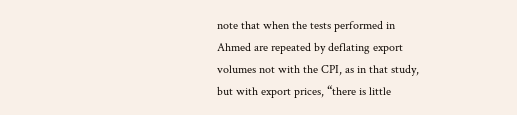note that when the tests performed in Ahmed are repeated by deflating export volumes not with the CPI, as in that study, but with export prices, “there is little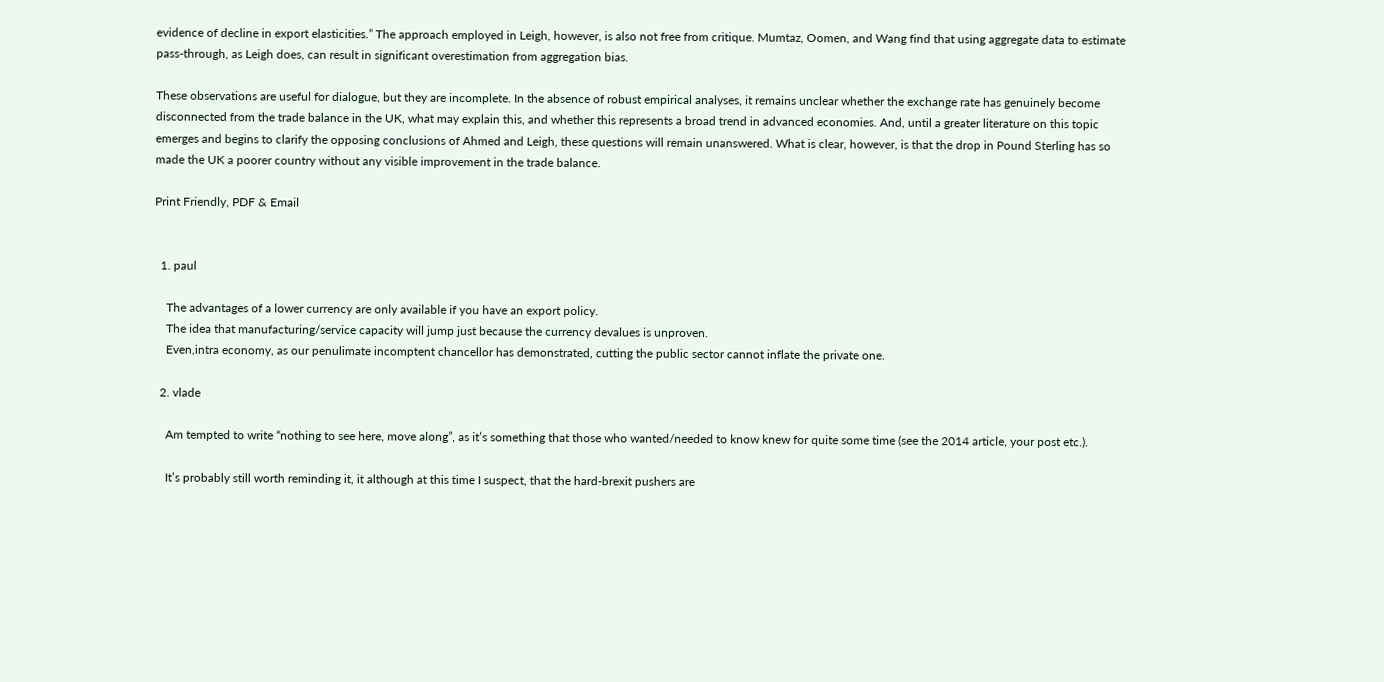evidence of decline in export elasticities.” The approach employed in Leigh, however, is also not free from critique. Mumtaz, Oomen, and Wang find that using aggregate data to estimate pass-through, as Leigh does, can result in significant overestimation from aggregation bias.

These observations are useful for dialogue, but they are incomplete. In the absence of robust empirical analyses, it remains unclear whether the exchange rate has genuinely become disconnected from the trade balance in the UK, what may explain this, and whether this represents a broad trend in advanced economies. And, until a greater literature on this topic emerges and begins to clarify the opposing conclusions of Ahmed and Leigh, these questions will remain unanswered. What is clear, however, is that the drop in Pound Sterling has so made the UK a poorer country without any visible improvement in the trade balance.

Print Friendly, PDF & Email


  1. paul

    The advantages of a lower currency are only available if you have an export policy.
    The idea that manufacturing/service capacity will jump just because the currency devalues is unproven.
    Even,intra economy, as our penulimate incomptent chancellor has demonstrated, cutting the public sector cannot inflate the private one.

  2. vlade

    Am tempted to write “nothing to see here, move along”, as it’s something that those who wanted/needed to know knew for quite some time (see the 2014 article, your post etc.).

    It’s probably still worth reminding it, it although at this time I suspect, that the hard-brexit pushers are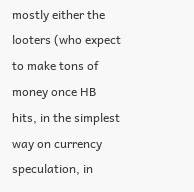mostly either the looters (who expect to make tons of money once HB hits, in the simplest way on currency speculation, in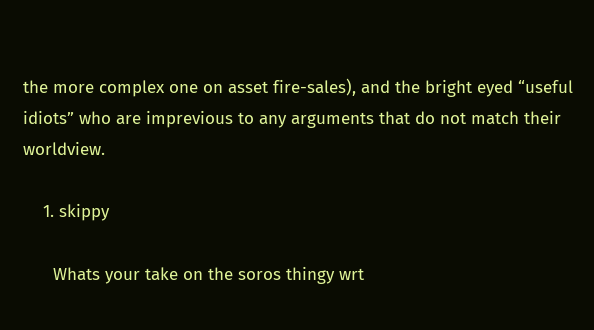the more complex one on asset fire-sales), and the bright eyed “useful idiots” who are imprevious to any arguments that do not match their worldview.

    1. skippy

      Whats your take on the soros thingy wrt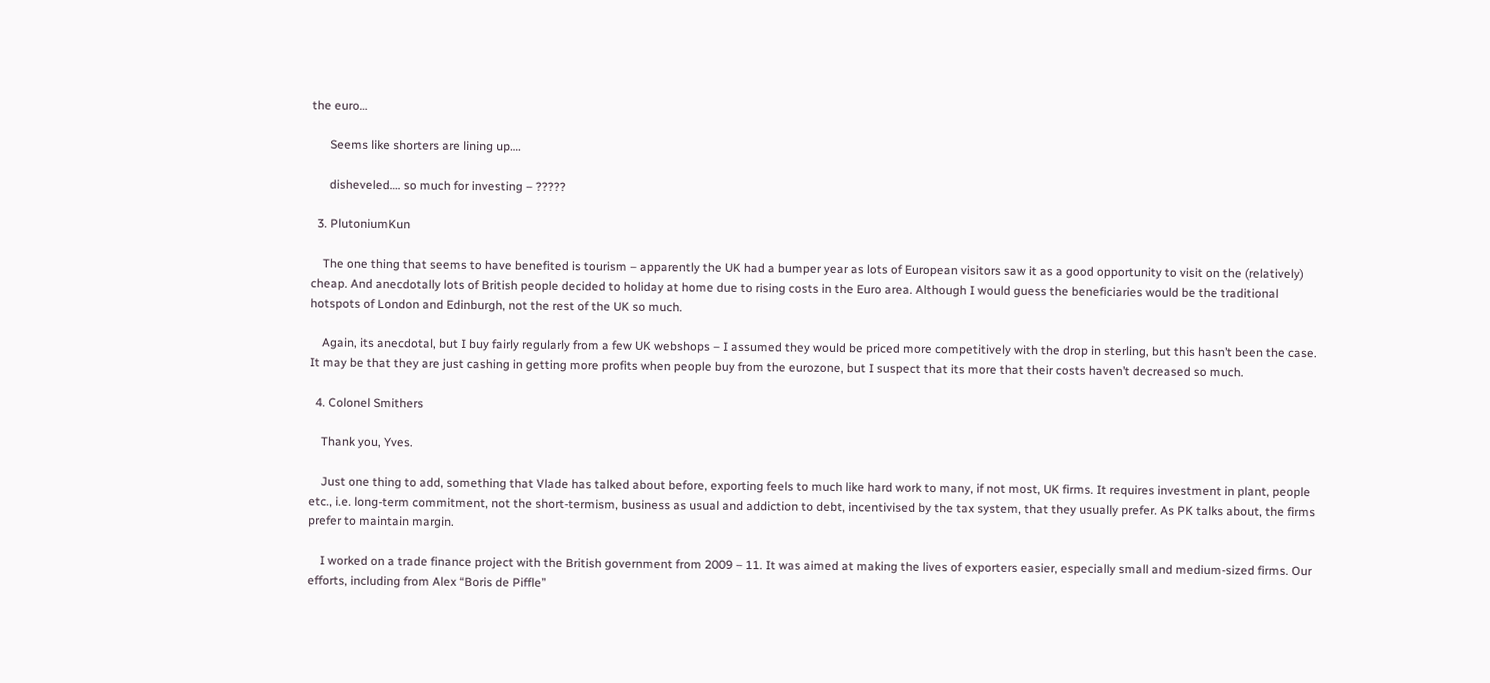the euro…

      Seems like shorters are lining up….

      disheveled…. so much for investing – ?????

  3. PlutoniumKun

    The one thing that seems to have benefited is tourism – apparently the UK had a bumper year as lots of European visitors saw it as a good opportunity to visit on the (relatively) cheap. And anecdotally lots of British people decided to holiday at home due to rising costs in the Euro area. Although I would guess the beneficiaries would be the traditional hotspots of London and Edinburgh, not the rest of the UK so much.

    Again, its anecdotal, but I buy fairly regularly from a few UK webshops – I assumed they would be priced more competitively with the drop in sterling, but this hasn’t been the case. It may be that they are just cashing in getting more profits when people buy from the eurozone, but I suspect that its more that their costs haven’t decreased so much.

  4. Colonel Smithers

    Thank you, Yves.

    Just one thing to add, something that Vlade has talked about before, exporting feels to much like hard work to many, if not most, UK firms. It requires investment in plant, people etc., i.e. long-term commitment, not the short-termism, business as usual and addiction to debt, incentivised by the tax system, that they usually prefer. As PK talks about, the firms prefer to maintain margin.

    I worked on a trade finance project with the British government from 2009 – 11. It was aimed at making the lives of exporters easier, especially small and medium-sized firms. Our efforts, including from Alex “Boris de Piffle”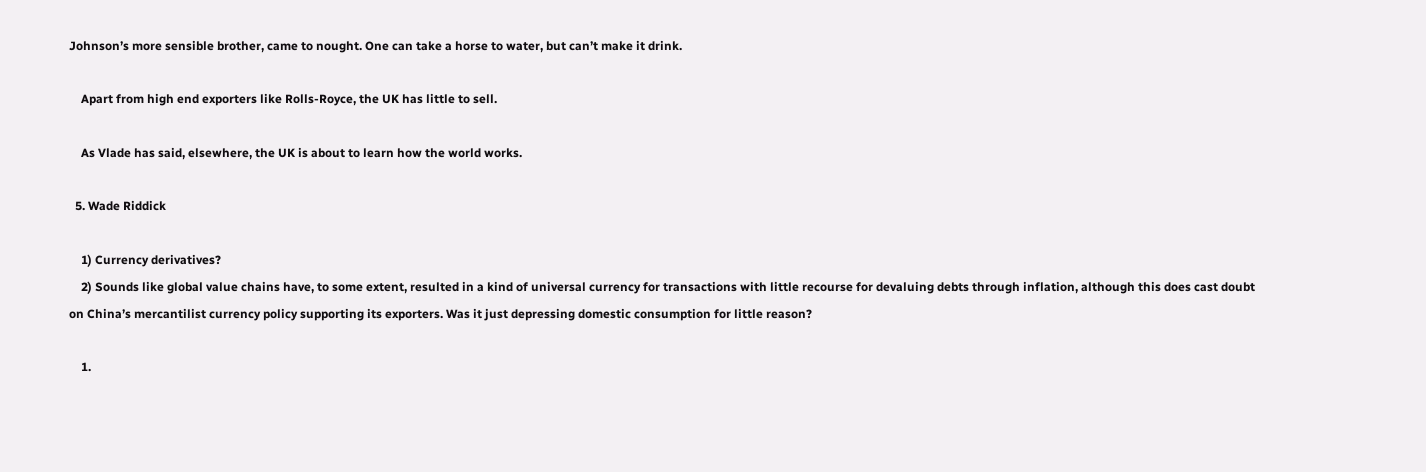Johnson’s more sensible brother, came to nought. One can take a horse to water, but can’t make it drink.

    Apart from high end exporters like Rolls-Royce, the UK has little to sell.

    As Vlade has said, elsewhere, the UK is about to learn how the world works.

  5. Wade Riddick

    1) Currency derivatives?
    2) Sounds like global value chains have, to some extent, resulted in a kind of universal currency for transactions with little recourse for devaluing debts through inflation, although this does cast doubt on China’s mercantilist currency policy supporting its exporters. Was it just depressing domestic consumption for little reason?

    1.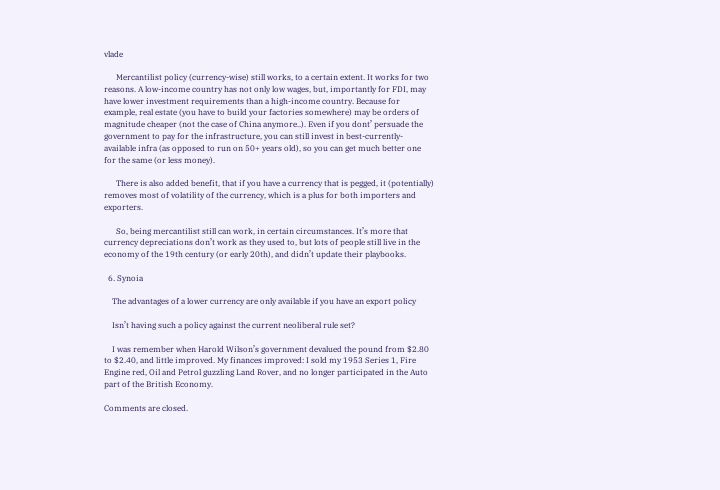vlade

      Mercantilist policy (currency-wise) still works, to a certain extent. It works for two reasons. A low-income country has not only low wages, but, importantly for FDI, may have lower investment requirements than a high-income country. Because for example, real estate (you have to build your factories somewhere) may be orders of magnitude cheaper (not the case of China anymore..). Even if you dont’ persuade the government to pay for the infrastructure, you can still invest in best-currently-available infra (as opposed to run on 50+ years old), so you can get much better one for the same (or less money).

      There is also added benefit, that if you have a currency that is pegged, it (potentially) removes most of volatility of the currency, which is a plus for both importers and exporters.

      So, being mercantilist still can work, in certain circumstances. It’s more that currency depreciations don’t work as they used to, but lots of people still live in the economy of the 19th century (or early 20th), and didn’t update their playbooks.

  6. Synoia

    The advantages of a lower currency are only available if you have an export policy

    Isn’t having such a policy against the current neoliberal rule set?

    I was remember when Harold Wilson’s government devalued the pound from $2.80 to $2.40, and little improved. My finances improved: I sold my 1953 Series 1, Fire Engine red, Oil and Petrol guzzling Land Rover, and no longer participated in the Auto part of the British Economy.

Comments are closed.